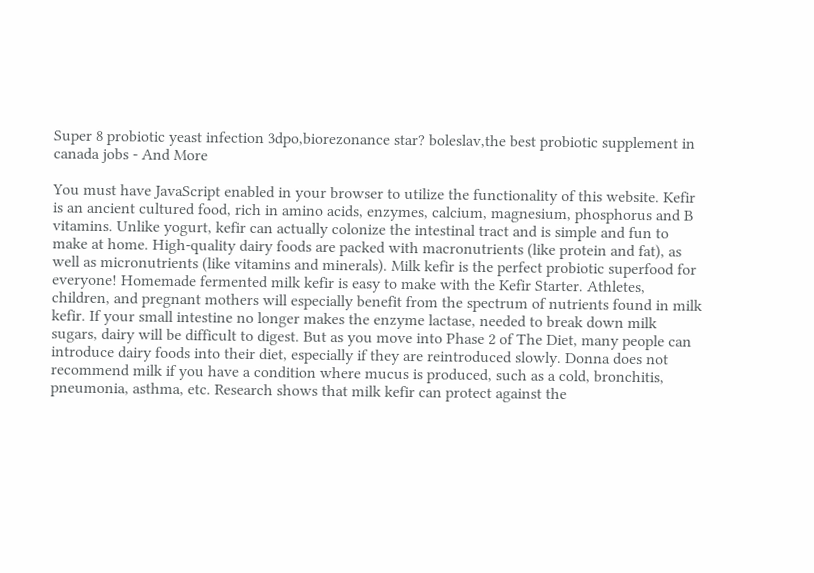Super 8 probiotic yeast infection 3dpo,biorezonance star? boleslav,the best probiotic supplement in canada jobs - And More

You must have JavaScript enabled in your browser to utilize the functionality of this website. Kefir is an ancient cultured food, rich in amino acids, enzymes, calcium, magnesium, phosphorus and B vitamins. Unlike yogurt, kefir can actually colonize the intestinal tract and is simple and fun to make at home. High-quality dairy foods are packed with macronutrients (like protein and fat), as well as micronutrients (like vitamins and minerals). Milk kefir is the perfect probiotic superfood for everyone! Homemade fermented milk kefir is easy to make with the Kefir Starter. Athletes, children, and pregnant mothers will especially benefit from the spectrum of nutrients found in milk kefir. If your small intestine no longer makes the enzyme lactase, needed to break down milk sugars, dairy will be difficult to digest. But as you move into Phase 2 of The Diet, many people can introduce dairy foods into their diet, especially if they are reintroduced slowly. Donna does not recommend milk if you have a condition where mucus is produced, such as a cold, bronchitis, pneumonia, asthma, etc. Research shows that milk kefir can protect against the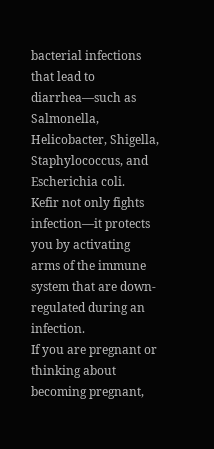bacterial infections that lead to diarrhea—such as Salmonella, Helicobacter, Shigella, Staphylococcus, and Escherichia coli.
Kefir not only fights infection—it protects you by activating arms of the immune system that are down-regulated during an infection.
If you are pregnant or thinking about becoming pregnant,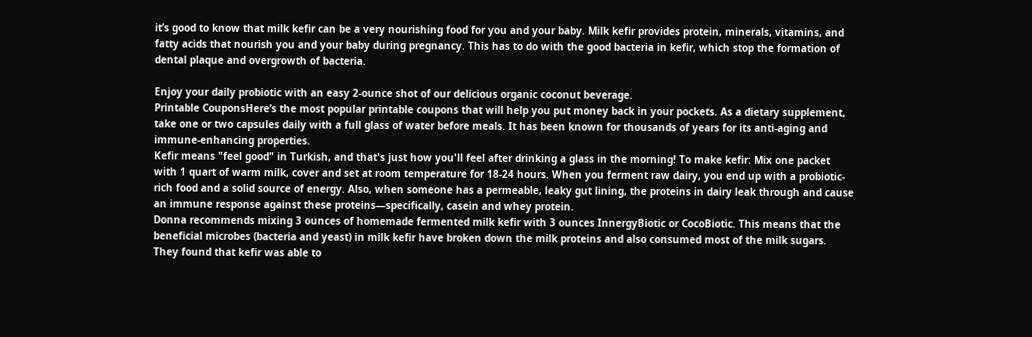it’s good to know that milk kefir can be a very nourishing food for you and your baby. Milk kefir provides protein, minerals, vitamins, and fatty acids that nourish you and your baby during pregnancy. This has to do with the good bacteria in kefir, which stop the formation of dental plaque and overgrowth of bacteria.

Enjoy your daily probiotic with an easy 2-ounce shot of our delicious organic coconut beverage.
Printable CouponsHere’s the most popular printable coupons that will help you put money back in your pockets. As a dietary supplement, take one or two capsules daily with a full glass of water before meals. It has been known for thousands of years for its anti-aging and immune-enhancing properties.
Kefir means "feel good" in Turkish, and that's just how you'll feel after drinking a glass in the morning! To make kefir: Mix one packet with 1 quart of warm milk, cover and set at room temperature for 18-24 hours. When you ferment raw dairy, you end up with a probiotic-rich food and a solid source of energy. Also, when someone has a permeable, leaky gut lining, the proteins in dairy leak through and cause an immune response against these proteins—specifically, casein and whey protein.
Donna recommends mixing 3 ounces of homemade fermented milk kefir with 3 ounces InnergyBiotic or CocoBiotic. This means that the beneficial microbes (bacteria and yeast) in milk kefir have broken down the milk proteins and also consumed most of the milk sugars.
They found that kefir was able to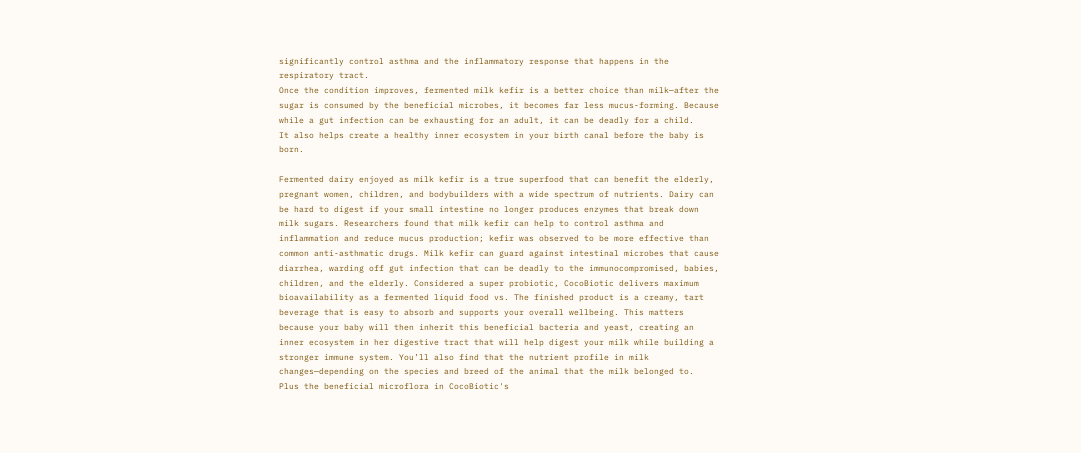significantly control asthma and the inflammatory response that happens in the respiratory tract.
Once the condition improves, fermented milk kefir is a better choice than milk—after the sugar is consumed by the beneficial microbes, it becomes far less mucus-forming. Because while a gut infection can be exhausting for an adult, it can be deadly for a child.
It also helps create a healthy inner ecosystem in your birth canal before the baby is born.

Fermented dairy enjoyed as milk kefir is a true superfood that can benefit the elderly, pregnant women, children, and bodybuilders with a wide spectrum of nutrients. Dairy can be hard to digest if your small intestine no longer produces enzymes that break down milk sugars. Researchers found that milk kefir can help to control asthma and inflammation and reduce mucus production; kefir was observed to be more effective than common anti-asthmatic drugs. Milk kefir can guard against intestinal microbes that cause diarrhea, warding off gut infection that can be deadly to the immunocompromised, babies, children, and the elderly. Considered a super probiotic, CocoBiotic delivers maximum bioavailability as a fermented liquid food vs. The finished product is a creamy, tart beverage that is easy to absorb and supports your overall wellbeing. This matters because your baby will then inherit this beneficial bacteria and yeast, creating an inner ecosystem in her digestive tract that will help digest your milk while building a stronger immune system. You’ll also find that the nutrient profile in milk changes—depending on the species and breed of the animal that the milk belonged to.
Plus the beneficial microflora in CocoBiotic's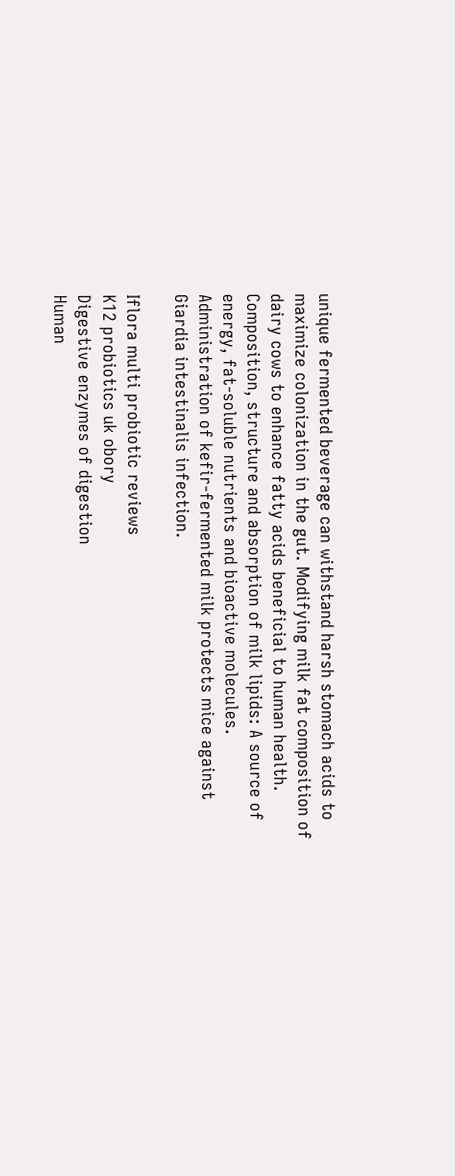unique fermented beverage can withstand harsh stomach acids to maximize colonization in the gut. Modifying milk fat composition of dairy cows to enhance fatty acids beneficial to human health.
Composition, structure and absorption of milk lipids: A source of energy, fat-soluble nutrients and bioactive molecules. Administration of kefir-fermented milk protects mice against Giardia intestinalis infection.

Iflora multi probiotic reviews
K12 probiotics uk obory
Digestive enzymes of digestion
Human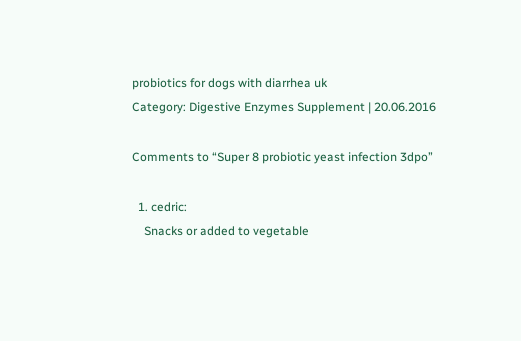probiotics for dogs with diarrhea uk
Category: Digestive Enzymes Supplement | 20.06.2016

Comments to “Super 8 probiotic yeast infection 3dpo”

  1. cedric:
    Snacks or added to vegetable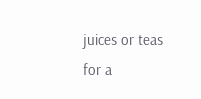juices or teas for a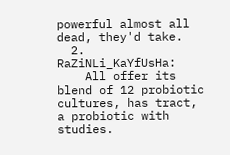powerful almost all dead, they'd take.
  2. RaZiNLi_KaYfUsHa:
    All offer its blend of 12 probiotic cultures, has tract, a probiotic with studies.